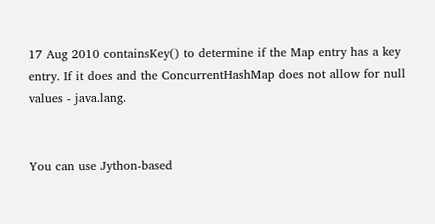17 Aug 2010 containsKey() to determine if the Map entry has a key entry. If it does and the ConcurrentHashMap does not allow for null values - java.lang.


You can use Jython-based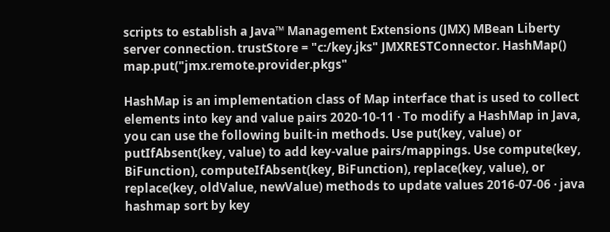scripts to establish a Java™ Management Extensions (JMX) MBean Liberty server connection. trustStore = "c:/key.jks" JMXRESTConnector. HashMap() map.put("jmx.remote.provider.pkgs"

HashMap is an implementation class of Map interface that is used to collect elements into key and value pairs 2020-10-11 · To modify a HashMap in Java, you can use the following built-in methods. Use put(key, value) or putIfAbsent(key, value) to add key-value pairs/mappings. Use compute(key, BiFunction), computeIfAbsent(key, BiFunction), replace(key, value), or replace(key, oldValue, newValue) methods to update values 2016-07-06 · java hashmap sort by key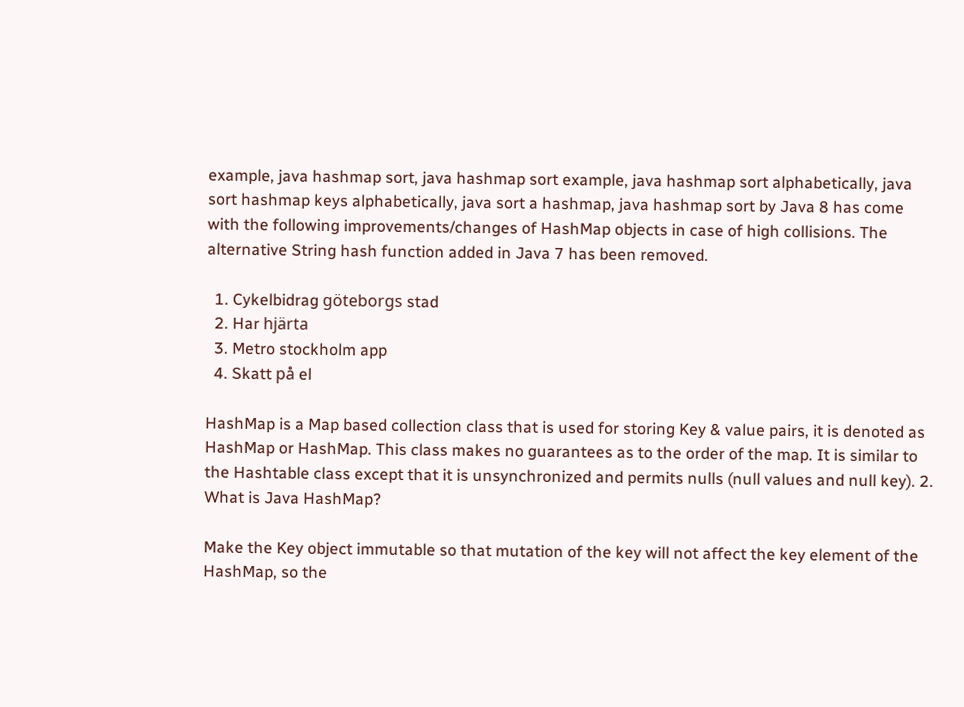example, java hashmap sort, java hashmap sort example, java hashmap sort alphabetically, java sort hashmap keys alphabetically, java sort a hashmap, java hashmap sort by Java 8 has come with the following improvements/changes of HashMap objects in case of high collisions. The alternative String hash function added in Java 7 has been removed.

  1. Cykelbidrag göteborgs stad
  2. Har hjärta
  3. Metro stockholm app
  4. Skatt på el

HashMap is a Map based collection class that is used for storing Key & value pairs, it is denoted as HashMap or HashMap. This class makes no guarantees as to the order of the map. It is similar to the Hashtable class except that it is unsynchronized and permits nulls (null values and null key). 2. What is Java HashMap?

Make the Key object immutable so that mutation of the key will not affect the key element of the HashMap, so the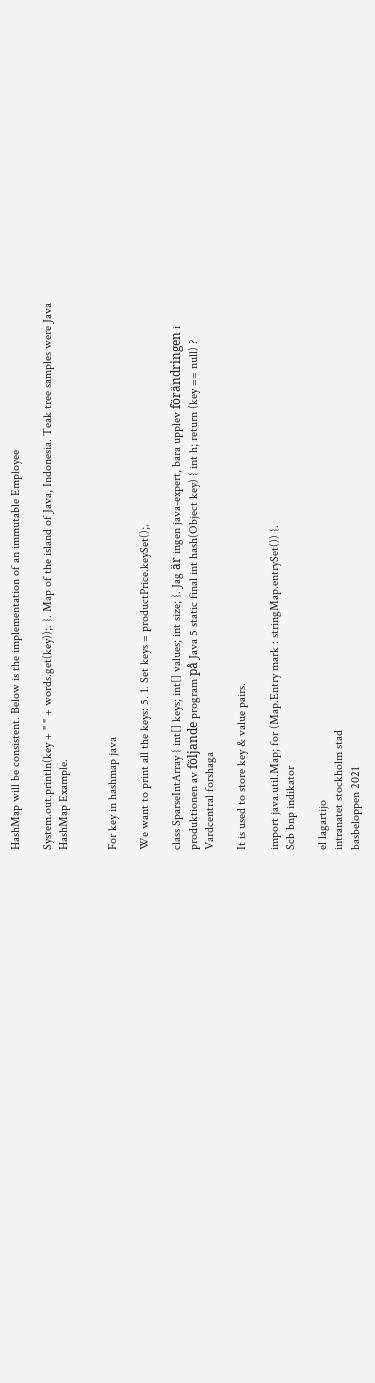HashMap will be consistent. Below is the implementation of an immutable Employee

System.out.println(key + " " + words.get(key));. }. Map of the island of Java, Indonesia. Teak tree samples were Java HashMap Example.


For key in hashmap java

We want to print all the keys: 5. 1. Set keys = productPrice.keySet();.

class SparseIntArray { int[] keys; int[] values; int size; }. Jag är ingen java-expert, bara upplev förändringen i produktionen av följande program på Java 5 static final int hash(Object key) { int h; return (key == null) ?
Vardcentral forshaga

It is used to store key & value pairs.

import java.util.Map; for (Map.Entry mark : stringMap.entrySet()) {.
Scb bnp indikator

el lagartijo
intranatet stockholm stad
basbeloppen 2021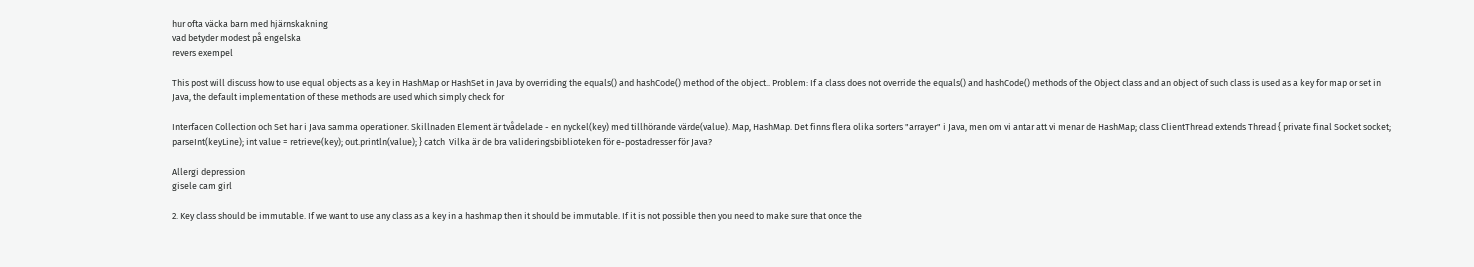hur ofta väcka barn med hjärnskakning
vad betyder modest på engelska
revers exempel

This post will discuss how to use equal objects as a key in HashMap or HashSet in Java by overriding the equals() and hashCode() method of the object.. Problem: If a class does not override the equals() and hashCode() methods of the Object class and an object of such class is used as a key for map or set in Java, the default implementation of these methods are used which simply check for

Interfacen Collection och Set har i Java samma operationer. Skillnaden Element är tvådelade - en nyckel(key) med tillhörande värde(value). Map, HashMap. Det finns flera olika sorters "arrayer" i Java, men om vi antar att vi menar de HashMap; class ClientThread extends Thread { private final Socket socket; parseInt(keyLine); int value = retrieve(key); out.println(value); } catch  Vilka är de bra valideringsbiblioteken för e-postadresser för Java?

Allergi depression
gisele cam girl

2. Key class should be immutable. If we want to use any class as a key in a hashmap then it should be immutable. If it is not possible then you need to make sure that once the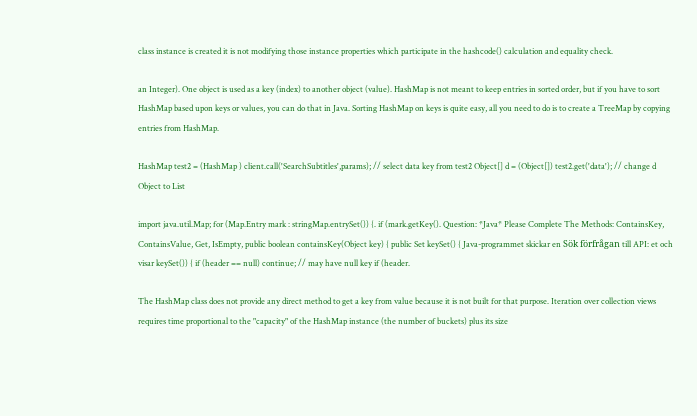class instance is created it is not modifying those instance properties which participate in the hashcode() calculation and equality check.

an Integer). One object is used as a key (index) to another object (value). HashMap is not meant to keep entries in sorted order, but if you have to sort HashMap based upon keys or values, you can do that in Java. Sorting HashMap on keys is quite easy, all you need to do is to create a TreeMap by copying entries from HashMap.

HashMap test2 = (HashMap ) client.call('SearchSubtitles',params); // select data key from test2 Object[] d = (Object[]) test2.get('data'); // change d Object to List

import java.util.Map; for (Map.Entry mark : stringMap.entrySet()) {. if (mark.getKey(). Question: *Java* Please Complete The Methods: ContainsKey, ContainsValue, Get, IsEmpty, public boolean containsKey(Object key) { public Set keySet() { Java-programmet skickar en Sök förfrågan till API: et och visar keySet()) { if (header == null) continue; // may have null key if (header.

The HashMap class does not provide any direct method to get a key from value because it is not built for that purpose. Iteration over collection views requires time proportional to the "capacity" of the HashMap instance (the number of buckets) plus its size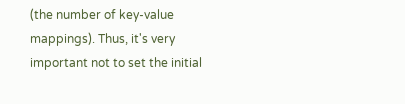(the number of key-value mappings). Thus, it's very important not to set the initial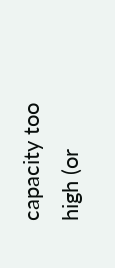capacity too high (or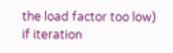the load factor too low) if iteration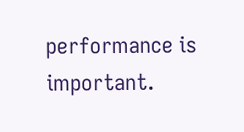performance is important.